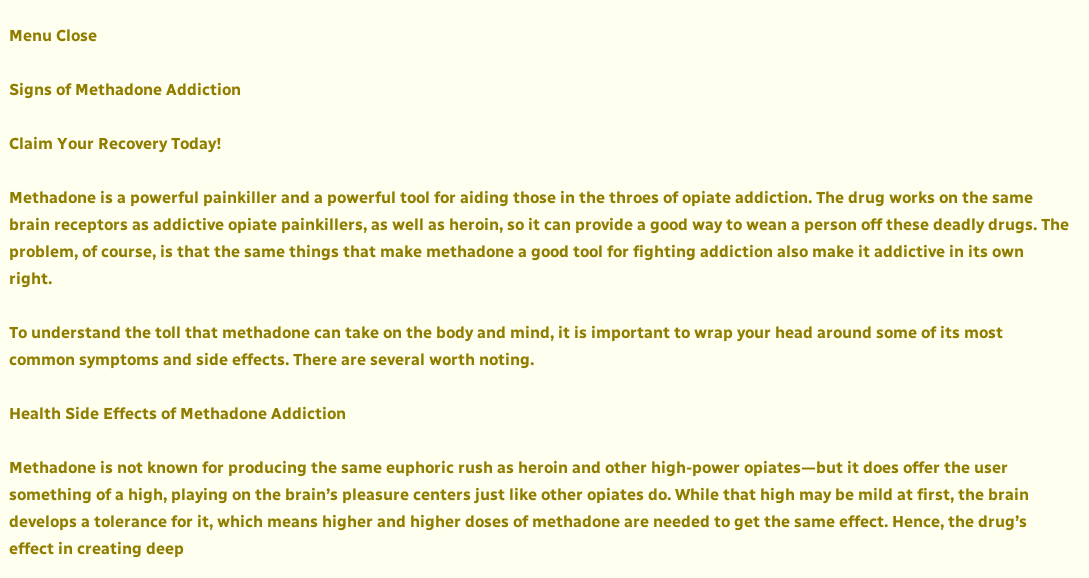Menu Close

Signs of Methadone Addiction

Claim Your Recovery Today!

Methadone is a powerful painkiller and a powerful tool for aiding those in the throes of opiate addiction. The drug works on the same brain receptors as addictive opiate painkillers, as well as heroin, so it can provide a good way to wean a person off these deadly drugs. The problem, of course, is that the same things that make methadone a good tool for fighting addiction also make it addictive in its own right.

To understand the toll that methadone can take on the body and mind, it is important to wrap your head around some of its most common symptoms and side effects. There are several worth noting.

Health Side Effects of Methadone Addiction

Methadone is not known for producing the same euphoric rush as heroin and other high-power opiates—but it does offer the user something of a high, playing on the brain’s pleasure centers just like other opiates do. While that high may be mild at first, the brain develops a tolerance for it, which means higher and higher doses of methadone are needed to get the same effect. Hence, the drug’s effect in creating deep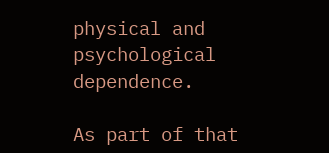physical and psychological dependence.

As part of that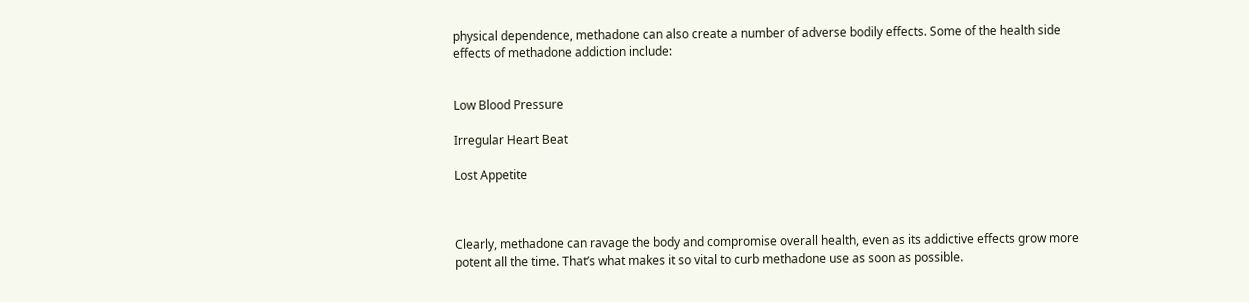physical dependence, methadone can also create a number of adverse bodily effects. Some of the health side effects of methadone addiction include:


Low Blood Pressure

Irregular Heart Beat

Lost Appetite



Clearly, methadone can ravage the body and compromise overall health, even as its addictive effects grow more potent all the time. That’s what makes it so vital to curb methadone use as soon as possible.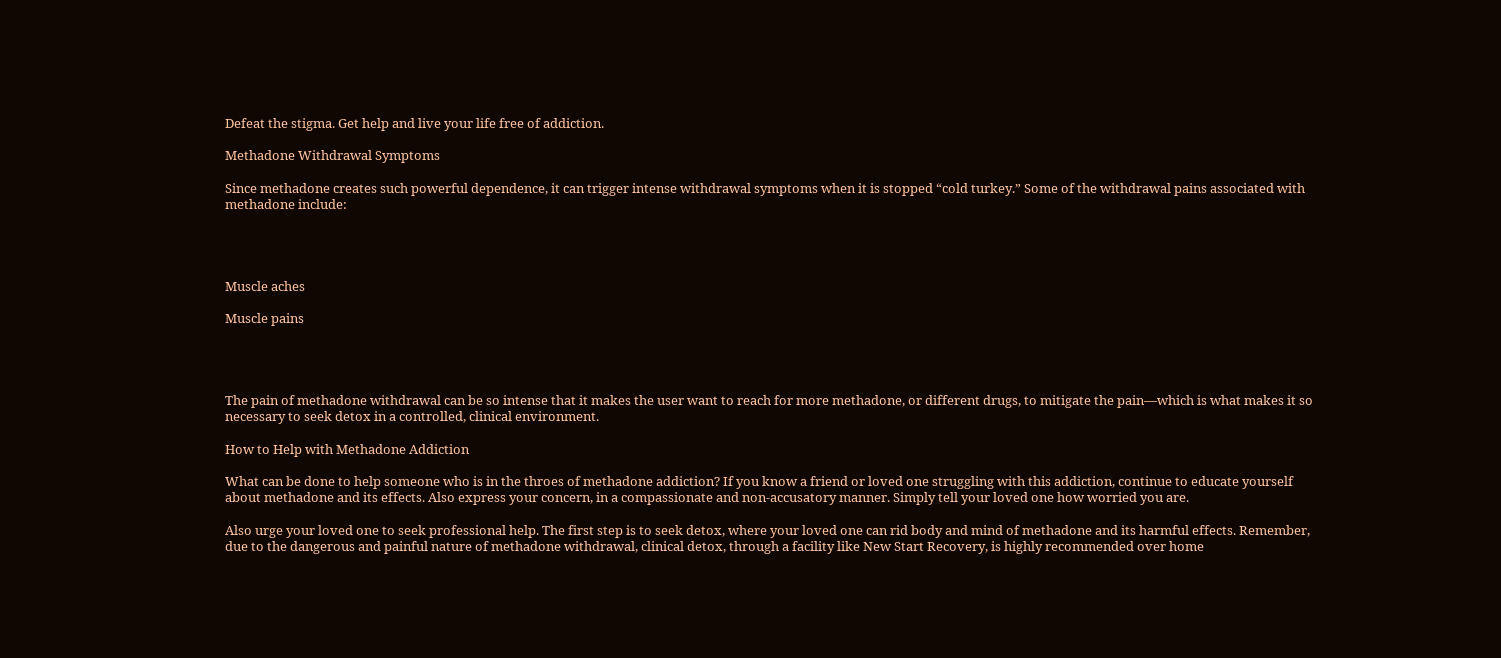Defeat the stigma. Get help and live your life free of addiction.

Methadone Withdrawal Symptoms

Since methadone creates such powerful dependence, it can trigger intense withdrawal symptoms when it is stopped “cold turkey.” Some of the withdrawal pains associated with methadone include:




Muscle aches

Muscle pains




The pain of methadone withdrawal can be so intense that it makes the user want to reach for more methadone, or different drugs, to mitigate the pain—which is what makes it so necessary to seek detox in a controlled, clinical environment.

How to Help with Methadone Addiction

What can be done to help someone who is in the throes of methadone addiction? If you know a friend or loved one struggling with this addiction, continue to educate yourself about methadone and its effects. Also express your concern, in a compassionate and non-accusatory manner. Simply tell your loved one how worried you are.

Also urge your loved one to seek professional help. The first step is to seek detox, where your loved one can rid body and mind of methadone and its harmful effects. Remember, due to the dangerous and painful nature of methadone withdrawal, clinical detox, through a facility like New Start Recovery, is highly recommended over home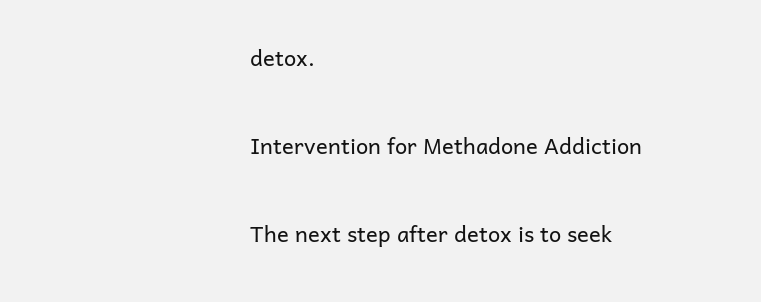detox.

Intervention for Methadone Addiction

The next step after detox is to seek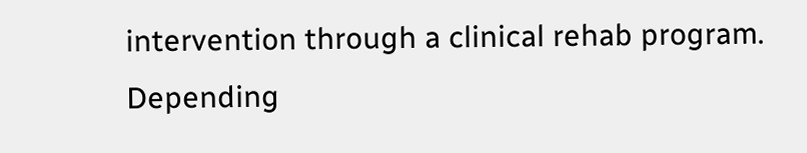intervention through a clinical rehab program. Depending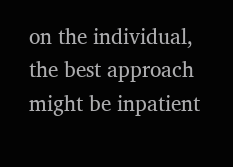on the individual, the best approach might be inpatient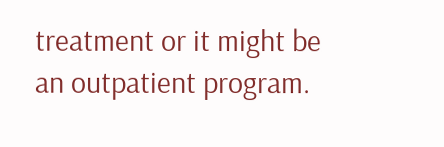treatment or it might be an outpatient program.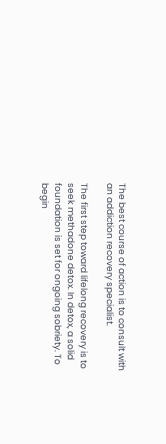The best course of action is to consult with an addiction recovery specialist.

The first step toward lifelong recovery is to seek methadone detox. In detox, a solid foundation is set for ongoing sobriety. To begin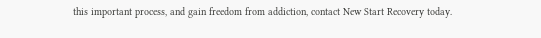this important process, and gain freedom from addiction, contact New Start Recovery today.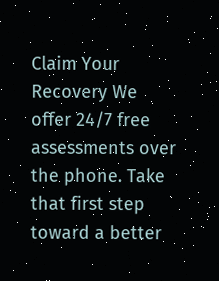Claim Your Recovery We offer 24/7 free assessments over the phone. Take that first step toward a better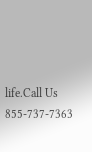life.Call Us 855-737-7363